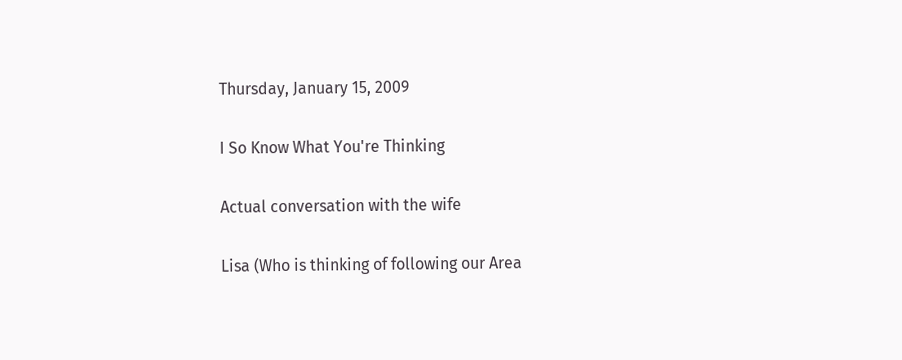Thursday, January 15, 2009

I So Know What You're Thinking

Actual conversation with the wife

Lisa (Who is thinking of following our Area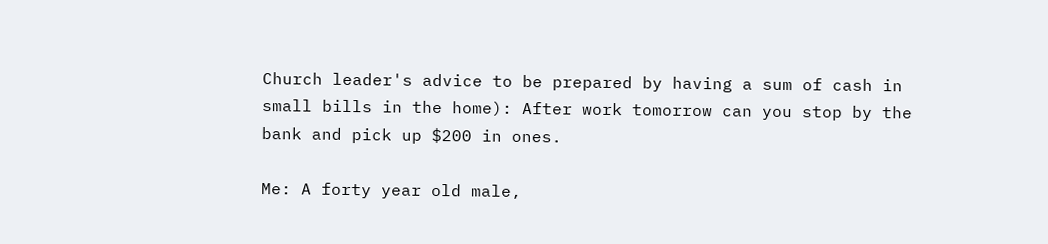Church leader's advice to be prepared by having a sum of cash in small bills in the home): After work tomorrow can you stop by the bank and pick up $200 in ones.

Me: A forty year old male,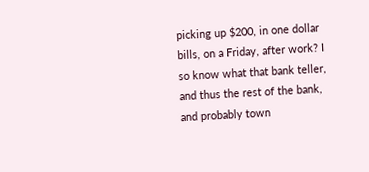picking up $200, in one dollar bills, on a Friday, after work? I so know what that bank teller, and thus the rest of the bank, and probably town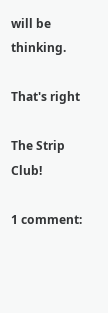will be thinking.

That's right

The Strip Club!

1 comment: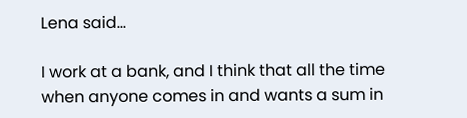Lena said...

I work at a bank, and I think that all the time when anyone comes in and wants a sum in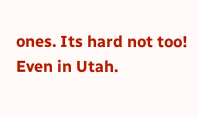ones. Its hard not too! Even in Utah.